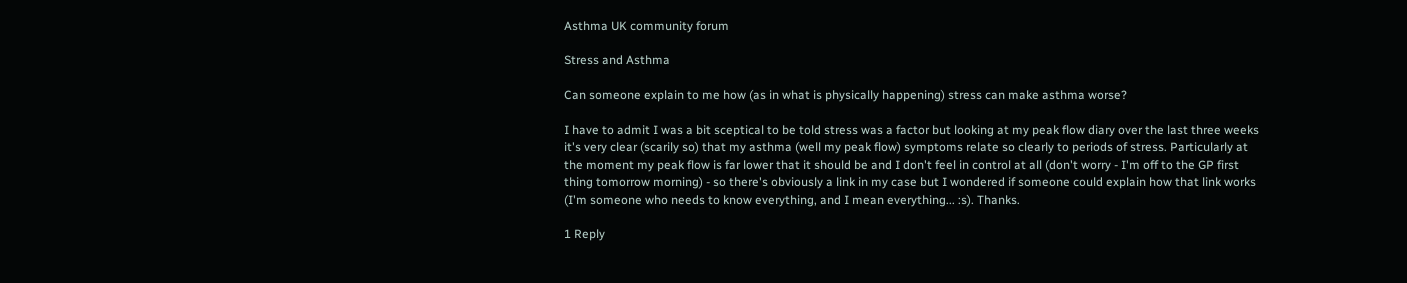Asthma UK community forum

Stress and Asthma

Can someone explain to me how (as in what is physically happening) stress can make asthma worse?

I have to admit I was a bit sceptical to be told stress was a factor but looking at my peak flow diary over the last three weeks it's very clear (scarily so) that my asthma (well my peak flow) symptoms relate so clearly to periods of stress. Particularly at the moment my peak flow is far lower that it should be and I don't feel in control at all (don't worry - I'm off to the GP first thing tomorrow morning) - so there's obviously a link in my case but I wondered if someone could explain how that link works (I'm someone who needs to know everything, and I mean everything... :s). Thanks.

1 Reply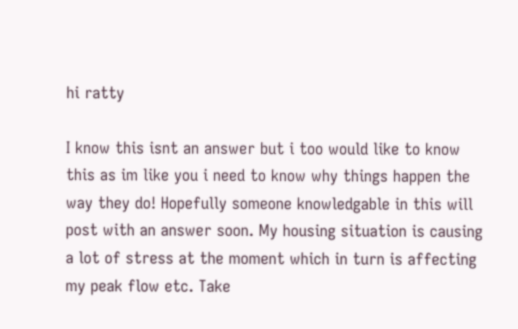hi ratty

I know this isnt an answer but i too would like to know this as im like you i need to know why things happen the way they do! Hopefully someone knowledgable in this will post with an answer soon. My housing situation is causing a lot of stress at the moment which in turn is affecting my peak flow etc. Take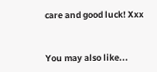care and good luck! Xxx


You may also like...